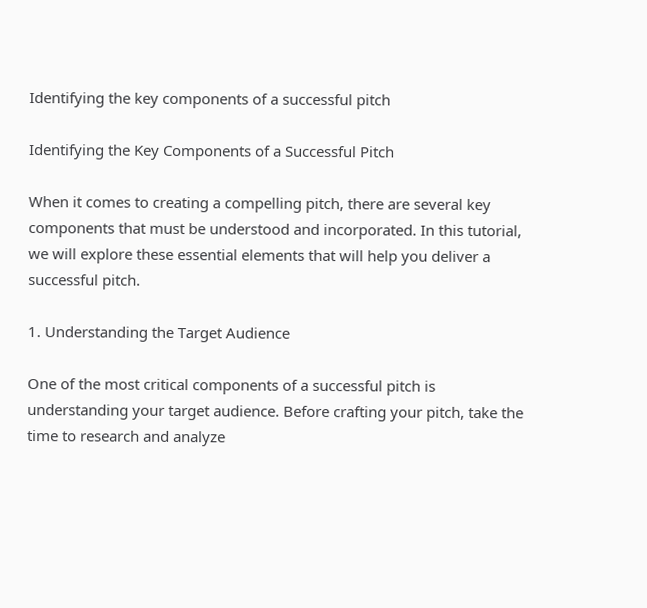Identifying the key components of a successful pitch

Identifying the Key Components of a Successful Pitch

When it comes to creating a compelling pitch, there are several key components that must be understood and incorporated. In this tutorial, we will explore these essential elements that will help you deliver a successful pitch.

1. Understanding the Target Audience

One of the most critical components of a successful pitch is understanding your target audience. Before crafting your pitch, take the time to research and analyze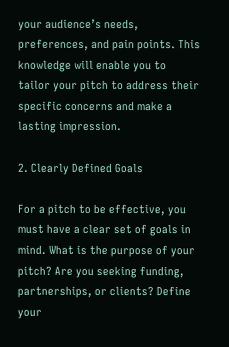your audience’s needs, preferences, and pain points. This knowledge will enable you to tailor your pitch to address their specific concerns and make a lasting impression.

2. Clearly Defined Goals

For a pitch to be effective, you must have a clear set of goals in mind. What is the purpose of your pitch? Are you seeking funding, partnerships, or clients? Define your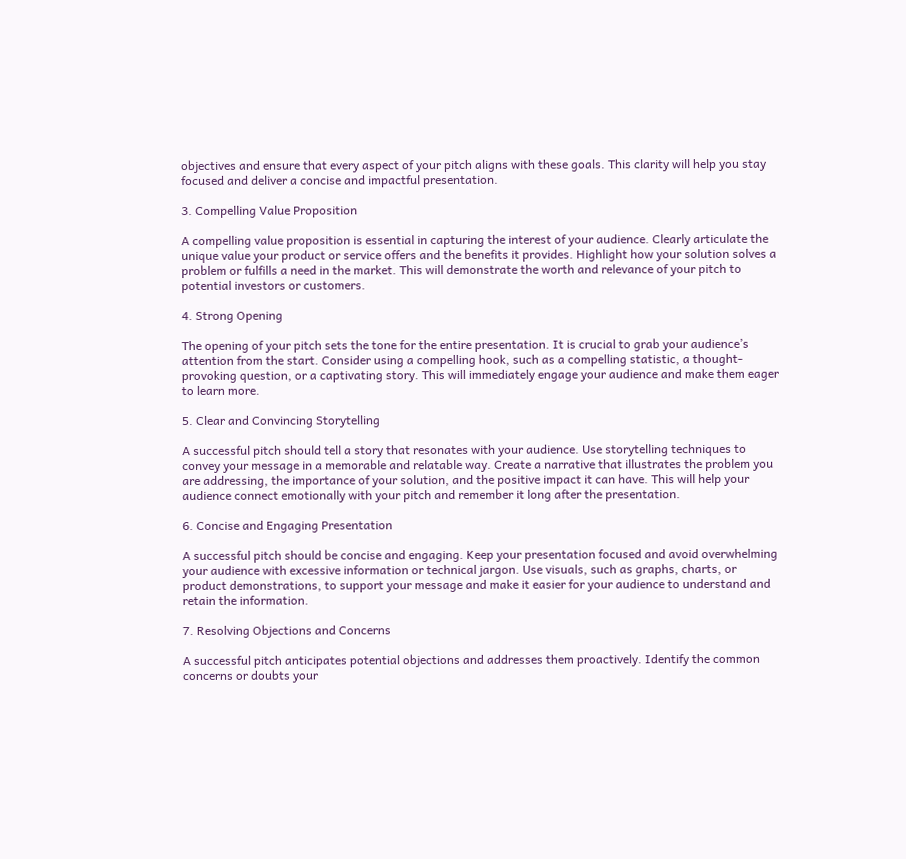objectives and ensure that every aspect of your pitch aligns with these goals. This clarity will help you stay focused and deliver a concise and impactful presentation.

3. Compelling Value Proposition

A compelling value proposition is essential in capturing the interest of your audience. Clearly articulate the unique value your product or service offers and the benefits it provides. Highlight how your solution solves a problem or fulfills a need in the market. This will demonstrate the worth and relevance of your pitch to potential investors or customers.

4. Strong Opening

The opening of your pitch sets the tone for the entire presentation. It is crucial to grab your audience’s attention from the start. Consider using a compelling hook, such as a compelling statistic, a thought-provoking question, or a captivating story. This will immediately engage your audience and make them eager to learn more.

5. Clear and Convincing Storytelling

A successful pitch should tell a story that resonates with your audience. Use storytelling techniques to convey your message in a memorable and relatable way. Create a narrative that illustrates the problem you are addressing, the importance of your solution, and the positive impact it can have. This will help your audience connect emotionally with your pitch and remember it long after the presentation.

6. Concise and Engaging Presentation

A successful pitch should be concise and engaging. Keep your presentation focused and avoid overwhelming your audience with excessive information or technical jargon. Use visuals, such as graphs, charts, or product demonstrations, to support your message and make it easier for your audience to understand and retain the information.

7. Resolving Objections and Concerns

A successful pitch anticipates potential objections and addresses them proactively. Identify the common concerns or doubts your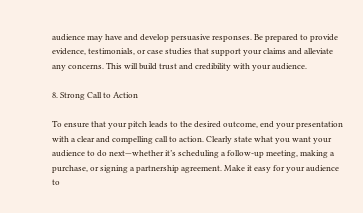audience may have and develop persuasive responses. Be prepared to provide evidence, testimonials, or case studies that support your claims and alleviate any concerns. This will build trust and credibility with your audience.

8. Strong Call to Action

To ensure that your pitch leads to the desired outcome, end your presentation with a clear and compelling call to action. Clearly state what you want your audience to do next—whether it’s scheduling a follow-up meeting, making a purchase, or signing a partnership agreement. Make it easy for your audience to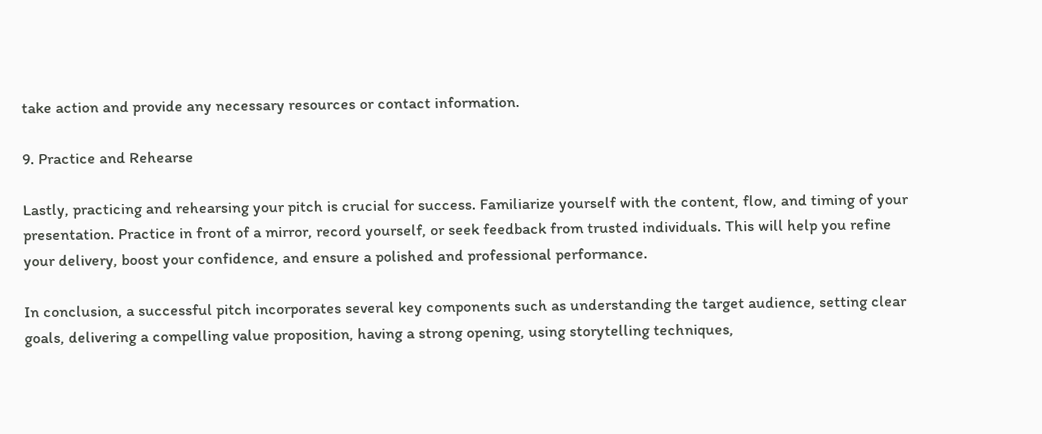take action and provide any necessary resources or contact information.

9. Practice and Rehearse

Lastly, practicing and rehearsing your pitch is crucial for success. Familiarize yourself with the content, flow, and timing of your presentation. Practice in front of a mirror, record yourself, or seek feedback from trusted individuals. This will help you refine your delivery, boost your confidence, and ensure a polished and professional performance.

In conclusion, a successful pitch incorporates several key components such as understanding the target audience, setting clear goals, delivering a compelling value proposition, having a strong opening, using storytelling techniques,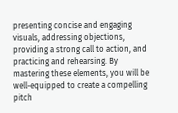presenting concise and engaging visuals, addressing objections, providing a strong call to action, and practicing and rehearsing. By mastering these elements, you will be well-equipped to create a compelling pitch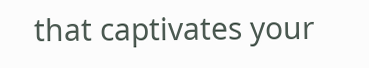that captivates your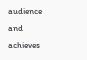audience and achieves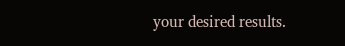your desired results.